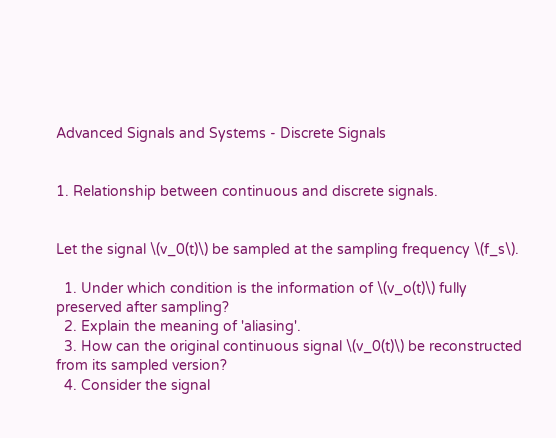Advanced Signals and Systems - Discrete Signals


1. Relationship between continuous and discrete signals.


Let the signal \(v_0(t)\) be sampled at the sampling frequency \(f_s\).

  1. Under which condition is the information of \(v_o(t)\) fully preserved after sampling?
  2. Explain the meaning of 'aliasing'.
  3. How can the original continuous signal \(v_0(t)\) be reconstructed from its sampled version?
  4. Consider the signal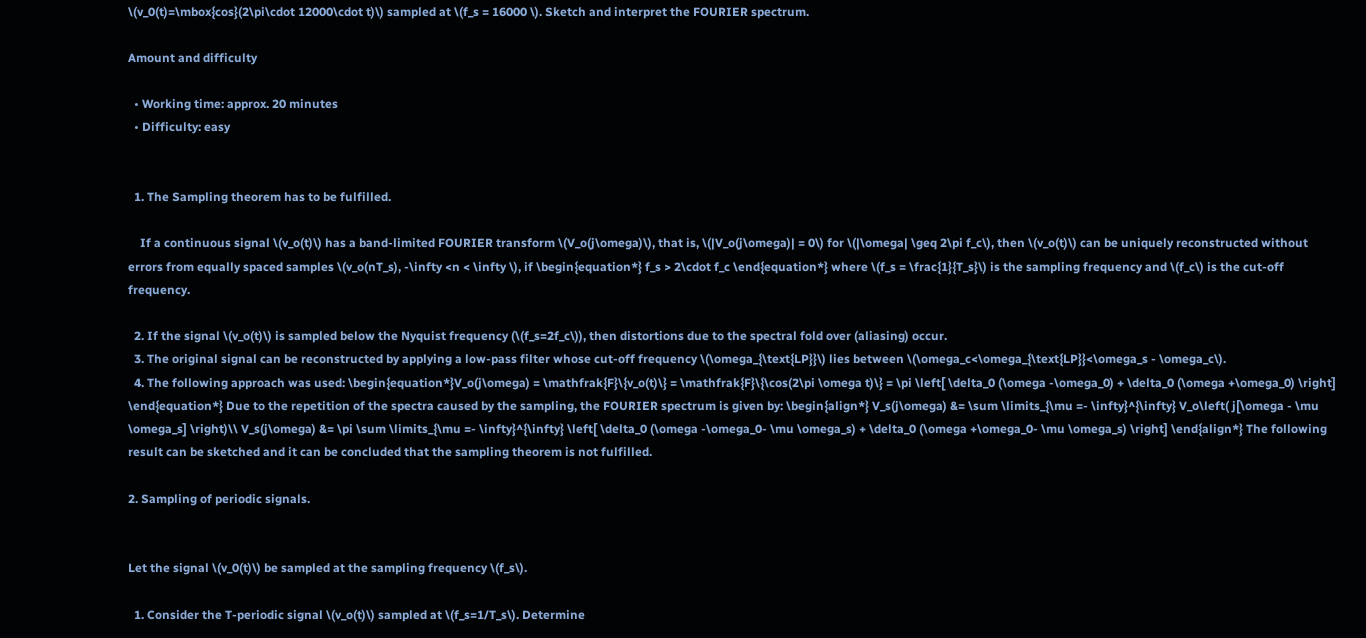\(v_0(t)=\mbox{cos}(2\pi\cdot 12000\cdot t)\) sampled at \(f_s = 16000 \). Sketch and interpret the FOURIER spectrum.

Amount and difficulty

  • Working time: approx. 20 minutes
  • Difficulty: easy


  1. The Sampling theorem has to be fulfilled.

    If a continuous signal \(v_o(t)\) has a band-limited FOURIER transform \(V_o(j\omega)\), that is, \(|V_o(j\omega)| = 0\) for \(|\omega| \geq 2\pi f_c\), then \(v_o(t)\) can be uniquely reconstructed without errors from equally spaced samples \(v_o(nT_s), -\infty <n < \infty \), if \begin{equation*} f_s > 2\cdot f_c \end{equation*} where \(f_s = \frac{1}{T_s}\) is the sampling frequency and \(f_c\) is the cut-off frequency.

  2. If the signal \(v_o(t)\) is sampled below the Nyquist frequency (\(f_s=2f_c\)), then distortions due to the spectral fold over (aliasing) occur.
  3. The original signal can be reconstructed by applying a low-pass filter whose cut-off frequency \(\omega_{\text{LP}}\) lies between \(\omega_c<\omega_{\text{LP}}<\omega_s - \omega_c\).
  4. The following approach was used: \begin{equation*}V_o(j\omega) = \mathfrak{F}\{v_o(t)\} = \mathfrak{F}\{\cos(2\pi \omega t)\} = \pi \left[ \delta_0 (\omega -\omega_0) + \delta_0 (\omega +\omega_0) \right] \end{equation*} Due to the repetition of the spectra caused by the sampling, the FOURIER spectrum is given by: \begin{align*} V_s(j\omega) &= \sum \limits_{\mu =- \infty}^{\infty} V_o\left( j[\omega - \mu \omega_s] \right)\\ V_s(j\omega) &= \pi \sum \limits_{\mu =- \infty}^{\infty} \left[ \delta_0 (\omega -\omega_0- \mu \omega_s) + \delta_0 (\omega +\omega_0- \mu \omega_s) \right] \end{align*} The following result can be sketched and it can be concluded that the sampling theorem is not fulfilled.

2. Sampling of periodic signals.


Let the signal \(v_0(t)\) be sampled at the sampling frequency \(f_s\).

  1. Consider the T-periodic signal \(v_o(t)\) sampled at \(f_s=1/T_s\). Determine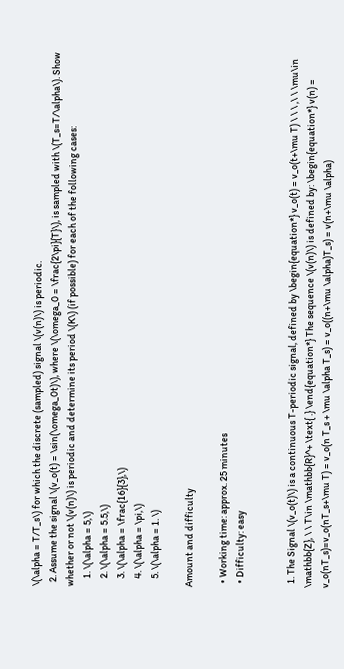\(\alpha = T/T_s\) for which the discrete (sampled) signal \(v(n)\) is periodic.
  2. Assume the signal \(v_o(t) = \sin(\omega_0t)\), where \(\omega_0 = \frac{2\pi}{T}\), is sampled with \(T_s=T/\alpha\). Show whether or not \(v(n)\) is periodic and determine its period \(K\) (if possible) for each of the following cases:
    1. \(\alpha = 5,\)
    2. \(\alpha = 5.5,\)
    3. \(\alpha = \frac{16}{3},\)
    4. \(\alpha = \pi,\)
    5. \(\alpha = 1. \)

Amount and difficulty

  • Working time: approx. 25 minutes
  • Difficulty: easy


  1. The Signal \(v_o(t)\) is a continuous T-periodic signal, defined by \begin{equation*} v_o(t) = v_o(t+\mu T) \ \ \ ,\ \ \mu\in \mathbb{Z}, \ \ T\in \mathbb{R}^+ \text{ .} \end{equation*} The sequence \(v(n)\) is defined by: \begin{equation*} v(n) = v_o(nT_s)=v_o(nT_s+\mu T) = v_o(n T_s + \mu \alpha T_s) = v_o((n+\mu \alpha)T_s) = v(n+\mu \alpha)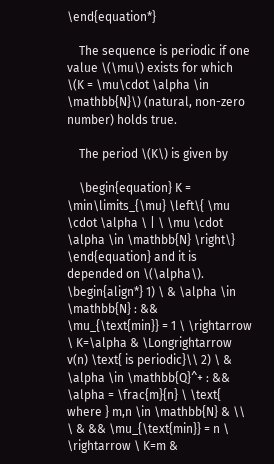\end{equation*}

    The sequence is periodic if one value \(\mu\) exists for which \(K = \mu\cdot \alpha \in \mathbb{N}\) (natural, non-zero number) holds true.

    The period \(K\) is given by

    \begin{equation} K = \min\limits_{\mu} \left\{ \mu \cdot \alpha \ | \ \mu \cdot \alpha \in \mathbb{N} \right\} \end{equation} and it is depended on \(\alpha\). \begin{align*} 1) \ & \alpha \in \mathbb{N} : && \mu_{\text{min}} = 1 \ \rightarrow \ K=\alpha & \Longrightarrow v(n) \text{ is periodic}\\ 2) \ & \alpha \in \mathbb{Q}^+ : && \alpha = \frac{m}{n} \ \text{ where } m,n \in \mathbb{N} & \\ \ & && \mu_{\text{min}} = n \ \rightarrow \ K=m &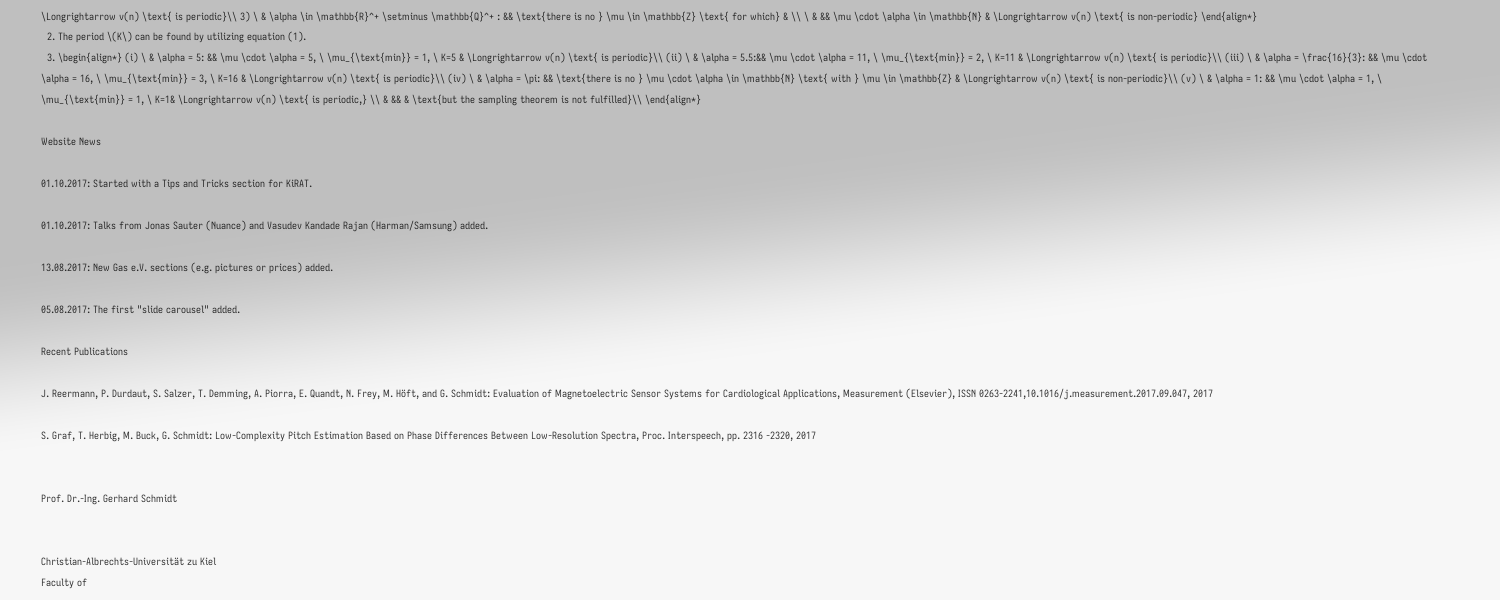\Longrightarrow v(n) \text{ is periodic}\\ 3) \ & \alpha \in \mathbb{R}^+ \setminus \mathbb{Q}^+ : && \text{there is no } \mu \in \mathbb{Z} \text{ for which} & \\ \ & && \mu \cdot \alpha \in \mathbb{N} & \Longrightarrow v(n) \text{ is non-periodic} \end{align*}
  2. The period \(K\) can be found by utilizing equation (1).
  3. \begin{align*} (i) \ & \alpha = 5: && \mu \cdot \alpha = 5, \ \mu_{\text{min}} = 1, \ K=5 & \Longrightarrow v(n) \text{ is periodic}\\ (ii) \ & \alpha = 5.5:&& \mu \cdot \alpha = 11, \ \mu_{\text{min}} = 2, \ K=11 & \Longrightarrow v(n) \text{ is periodic}\\ (iii) \ & \alpha = \frac{16}{3}: && \mu \cdot \alpha = 16, \ \mu_{\text{min}} = 3, \ K=16 & \Longrightarrow v(n) \text{ is periodic}\\ (iv) \ & \alpha = \pi: && \text{there is no } \mu \cdot \alpha \in \mathbb{N} \text{ with } \mu \in \mathbb{Z} & \Longrightarrow v(n) \text{ is non-periodic}\\ (v) \ & \alpha = 1: && \mu \cdot \alpha = 1, \ \mu_{\text{min}} = 1, \ K=1& \Longrightarrow v(n) \text{ is periodic,} \\ & && & \text{but the sampling theorem is not fulfilled}\\ \end{align*}

Website News

01.10.2017: Started with a Tips and Tricks section for KiRAT.

01.10.2017: Talks from Jonas Sauter (Nuance) and Vasudev Kandade Rajan (Harman/Samsung) added.

13.08.2017: New Gas e.V. sections (e.g. pictures or prices) added.

05.08.2017: The first "slide carousel" added.

Recent Publications

J. Reermann, P. Durdaut, S. Salzer, T. Demming, A. Piorra, E. Quandt, N. Frey, M. Höft, and G. Schmidt: Evaluation of Magnetoelectric Sensor Systems for Cardiological Applications, Measurement (Elsevier), ISSN 0263-2241,10.1016/j.measurement.2017.09.047, 2017

S. Graf, T. Herbig, M. Buck, G. Schmidt: Low-Complexity Pitch Estimation Based on Phase Differences Between Low-Resolution Spectra, Proc. Interspeech, pp. 2316 -2320, 2017


Prof. Dr.-Ing. Gerhard Schmidt


Christian-Albrechts-Universität zu Kiel
Faculty of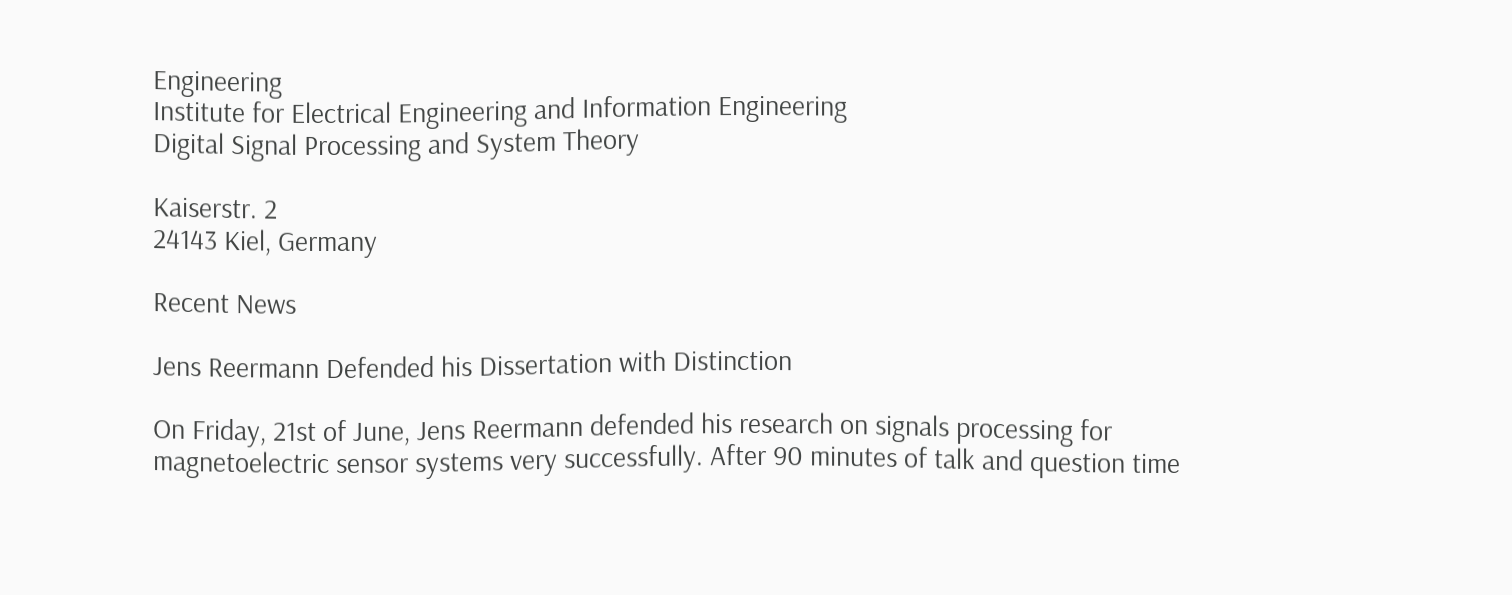Engineering
Institute for Electrical Engineering and Information Engineering
Digital Signal Processing and System Theory

Kaiserstr. 2
24143 Kiel, Germany

Recent News

Jens Reermann Defended his Dissertation with Distinction

On Friday, 21st of June, Jens Reermann defended his research on signals processing for magnetoelectric sensor systems very successfully. After 90 minutes of talk and question time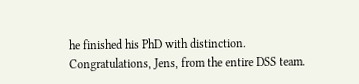he finished his PhD with distinction. Congratulations, Jens, from the entire DSS team.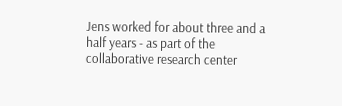Jens worked for about three and a half years - as part of the collaborative research center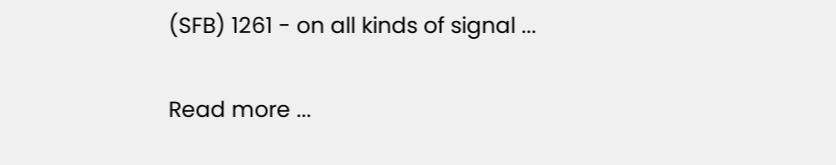(SFB) 1261 - on all kinds of signal ...

Read more ...